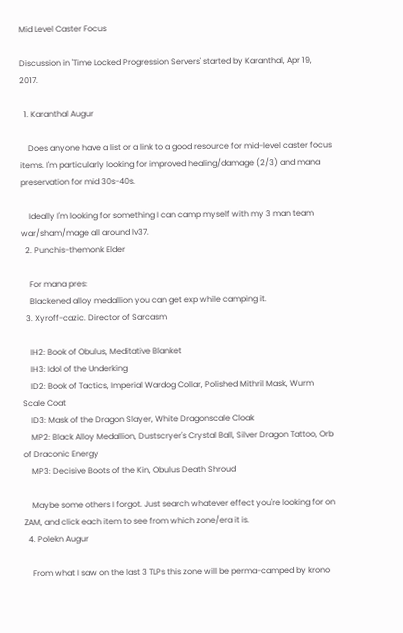Mid Level Caster Focus

Discussion in 'Time Locked Progression Servers' started by Karanthal, Apr 19, 2017.

  1. Karanthal Augur

    Does anyone have a list or a link to a good resource for mid-level caster focus items. I'm particularly looking for improved healing/damage (2/3) and mana preservation for mid 30s-40s.

    Ideally I'm looking for something I can camp myself with my 3 man team war/sham/mage all around lv37.
  2. Punchis-themonk Elder

    For mana pres:
    Blackened alloy medallion you can get exp while camping it.
  3. Xyroff-cazic. Director of Sarcasm

    IH2: Book of Obulus, Meditative Blanket
    IH3: Idol of the Underking
    ID2: Book of Tactics, Imperial Wardog Collar, Polished Mithril Mask, Wurm Scale Coat
    ID3: Mask of the Dragon Slayer, White Dragonscale Cloak
    MP2: Black Alloy Medallion, Dustscryer's Crystal Ball, Silver Dragon Tattoo, Orb of Draconic Energy
    MP3: Decisive Boots of the Kin, Obulus Death Shroud

    Maybe some others I forgot. Just search whatever effect you're looking for on ZAM, and click each item to see from which zone/era it is.
  4. Polekn Augur

    From what I saw on the last 3 TLPs this zone will be perma-camped by krono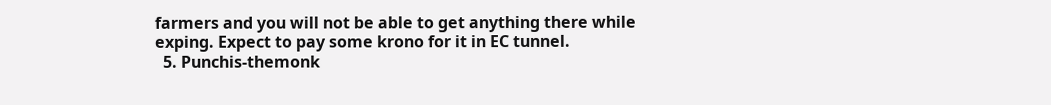farmers and you will not be able to get anything there while exping. Expect to pay some krono for it in EC tunnel.
  5. Punchis-themonk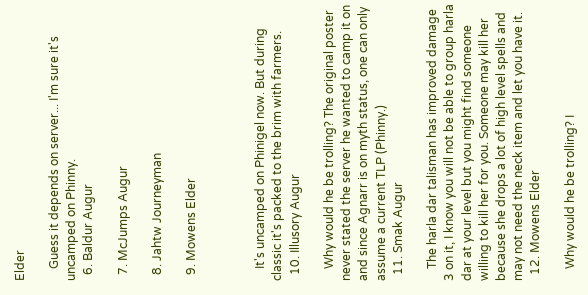Elder

    Guess it depends on server... I'm sure it's uncamped on Phinny.
  6. Baldur Augur

  7. McJumps Augur

  8. Jahtw Journeyman

  9. Mowens Elder



    It's uncamped on Phinigel now. But during classic it's packed to the brim with farmers.
  10. Illusory Augur

    Why would he be trolling? The original poster never stated the server he wanted to camp it on and since Agnarr is on myth status, one can only assume a current TLP (Phinny.)
  11. Smak Augur

    The harla dar talisman has improved damage 3 on it, I know you will not be able to group harla dar at your level but you might find someone willing to kill her for you. Someone may kill her because she drops a lot of high level spells and may not need the neck item and let you have it.
  12. Mowens Elder

    Why would he be trolling? I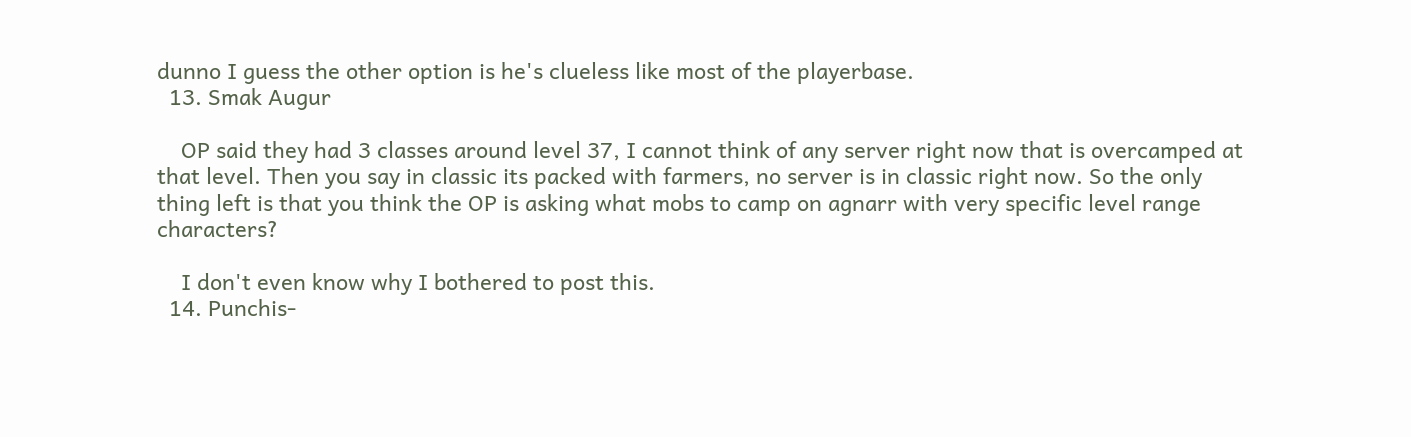dunno I guess the other option is he's clueless like most of the playerbase.
  13. Smak Augur

    OP said they had 3 classes around level 37, I cannot think of any server right now that is overcamped at that level. Then you say in classic its packed with farmers, no server is in classic right now. So the only thing left is that you think the OP is asking what mobs to camp on agnarr with very specific level range characters?

    I don't even know why I bothered to post this.
  14. Punchis-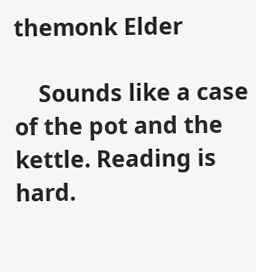themonk Elder

    Sounds like a case of the pot and the kettle. Reading is hard.